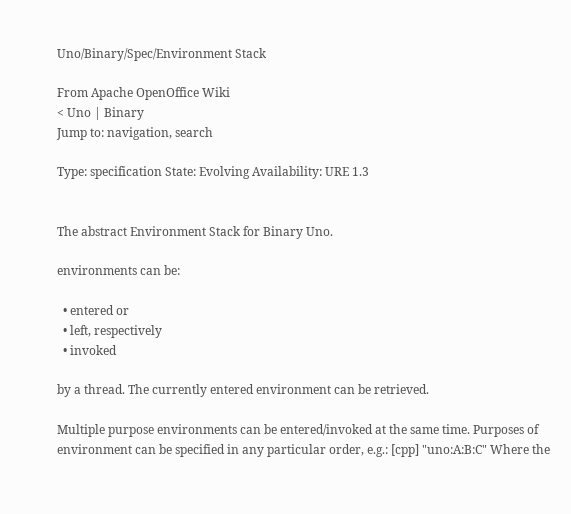Uno/Binary/Spec/Environment Stack

From Apache OpenOffice Wiki
< Uno | Binary
Jump to: navigation, search

Type: specification State: Evolving Availability: URE 1.3


The abstract Environment Stack for Binary Uno.

environments can be:

  • entered or
  • left, respectively
  • invoked

by a thread. The currently entered environment can be retrieved.

Multiple purpose environments can be entered/invoked at the same time. Purposes of environment can be specified in any particular order, e.g.: [cpp] "uno:A:B:C" Where the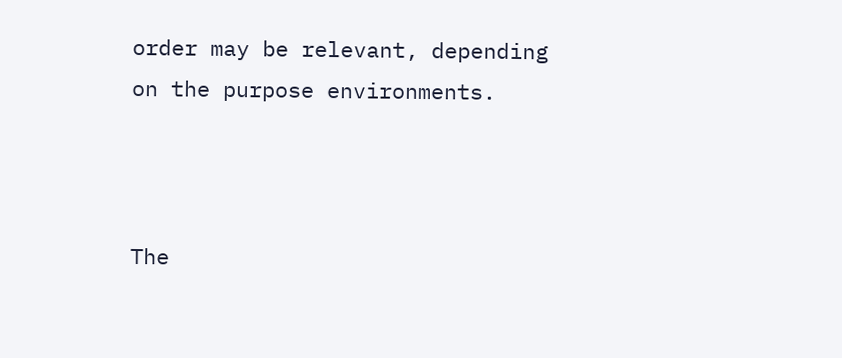order may be relevant, depending on the purpose environments.



The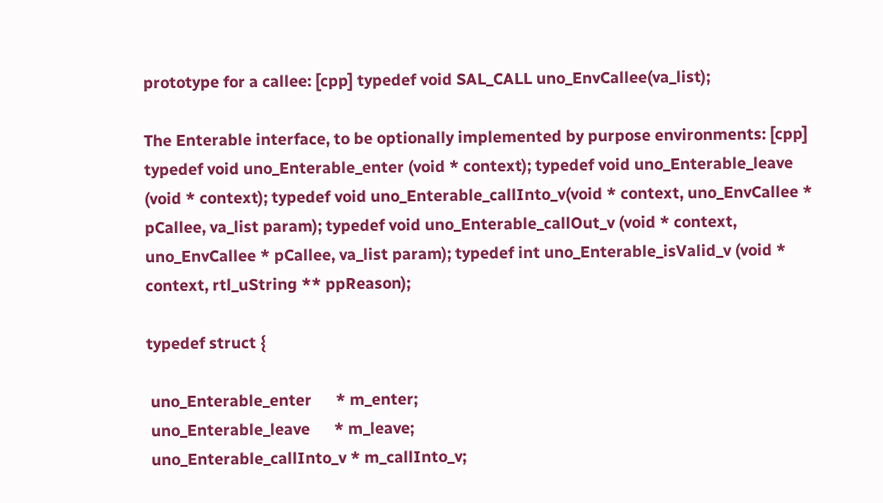prototype for a callee: [cpp] typedef void SAL_CALL uno_EnvCallee(va_list);

The Enterable interface, to be optionally implemented by purpose environments: [cpp] typedef void uno_Enterable_enter (void * context); typedef void uno_Enterable_leave (void * context); typedef void uno_Enterable_callInto_v(void * context, uno_EnvCallee * pCallee, va_list param); typedef void uno_Enterable_callOut_v (void * context, uno_EnvCallee * pCallee, va_list param); typedef int uno_Enterable_isValid_v (void * context, rtl_uString ** ppReason);

typedef struct {

 uno_Enterable_enter      * m_enter;
 uno_Enterable_leave      * m_leave;
 uno_Enterable_callInto_v * m_callInto_v;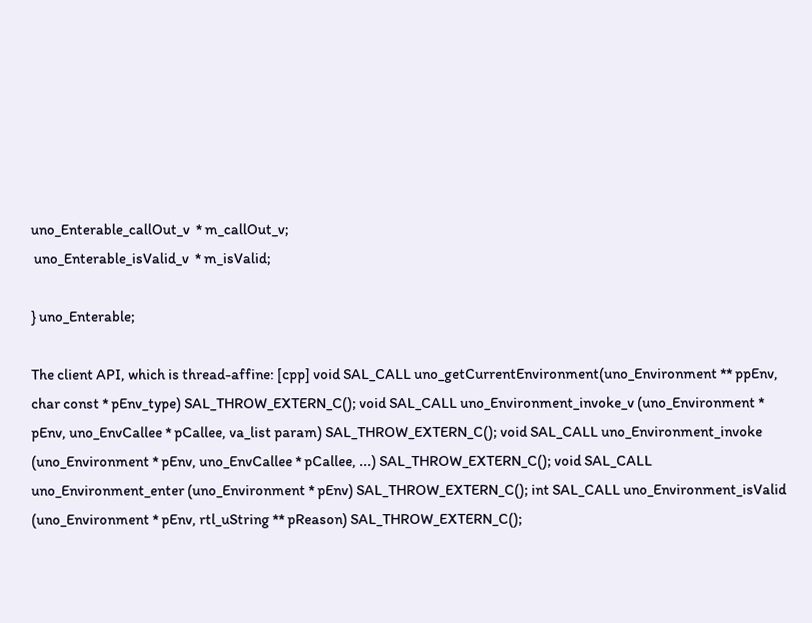uno_Enterable_callOut_v  * m_callOut_v;
 uno_Enterable_isValid_v  * m_isValid;

} uno_Enterable;

The client API, which is thread-affine: [cpp] void SAL_CALL uno_getCurrentEnvironment(uno_Environment ** ppEnv, char const * pEnv_type) SAL_THROW_EXTERN_C(); void SAL_CALL uno_Environment_invoke_v (uno_Environment * pEnv, uno_EnvCallee * pCallee, va_list param) SAL_THROW_EXTERN_C(); void SAL_CALL uno_Environment_invoke (uno_Environment * pEnv, uno_EnvCallee * pCallee, ...) SAL_THROW_EXTERN_C(); void SAL_CALL uno_Environment_enter (uno_Environment * pEnv) SAL_THROW_EXTERN_C(); int SAL_CALL uno_Environment_isValid (uno_Environment * pEnv, rtl_uString ** pReason) SAL_THROW_EXTERN_C();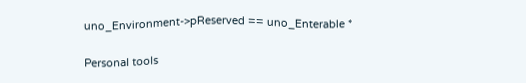uno_Environment->pReserved == uno_Enterable *

Personal tools